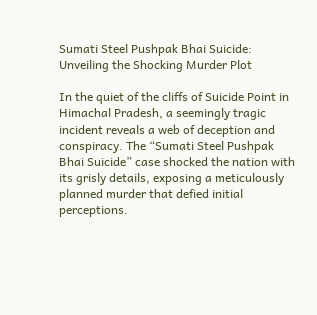Sumati Steel Pushpak Bhai Suicide: Unveiling the Shocking Murder Plot

In the quiet of the cliffs of Suicide Point in Himachal Pradesh, a seemingly tragic incident reveals a web of deception and conspiracy. The “Sumati Steel Pushpak Bhai Suicide” case shocked the nation with its grisly details, exposing a meticulously planned murder that defied initial perceptions.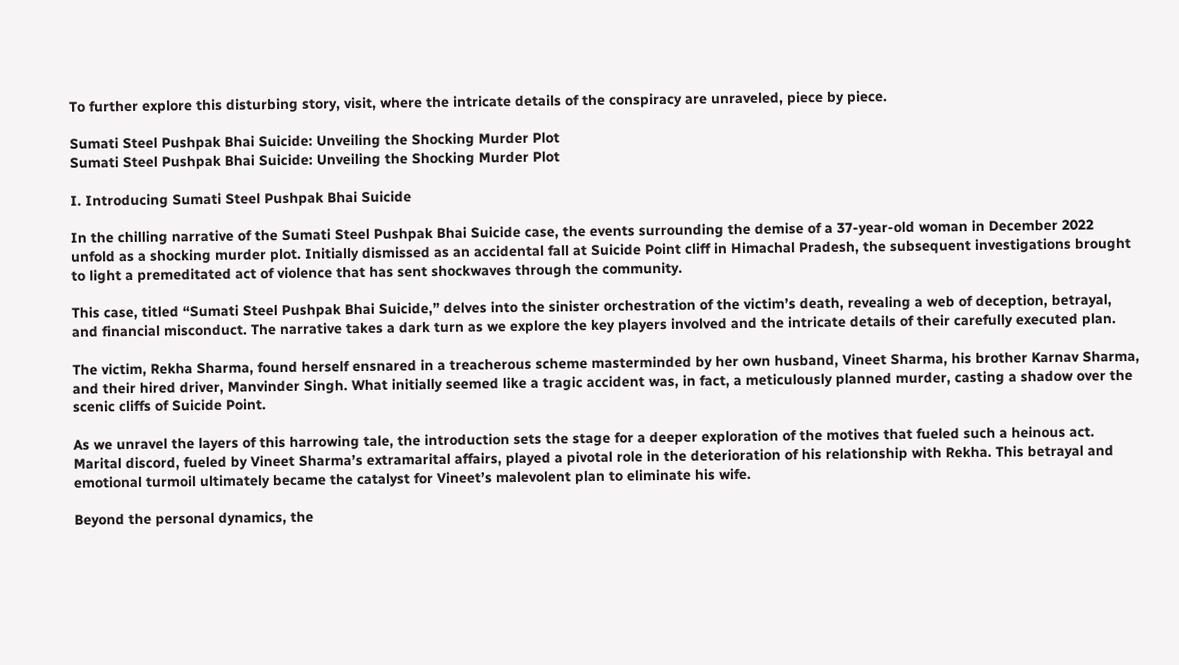To further explore this disturbing story, visit, where the intricate details of the conspiracy are unraveled, piece by piece.

Sumati Steel Pushpak Bhai Suicide: Unveiling the Shocking Murder Plot
Sumati Steel Pushpak Bhai Suicide: Unveiling the Shocking Murder Plot

I. Introducing Sumati Steel Pushpak Bhai Suicide

In the chilling narrative of the Sumati Steel Pushpak Bhai Suicide case, the events surrounding the demise of a 37-year-old woman in December 2022 unfold as a shocking murder plot. Initially dismissed as an accidental fall at Suicide Point cliff in Himachal Pradesh, the subsequent investigations brought to light a premeditated act of violence that has sent shockwaves through the community.

This case, titled “Sumati Steel Pushpak Bhai Suicide,” delves into the sinister orchestration of the victim’s death, revealing a web of deception, betrayal, and financial misconduct. The narrative takes a dark turn as we explore the key players involved and the intricate details of their carefully executed plan.

The victim, Rekha Sharma, found herself ensnared in a treacherous scheme masterminded by her own husband, Vineet Sharma, his brother Karnav Sharma, and their hired driver, Manvinder Singh. What initially seemed like a tragic accident was, in fact, a meticulously planned murder, casting a shadow over the scenic cliffs of Suicide Point.

As we unravel the layers of this harrowing tale, the introduction sets the stage for a deeper exploration of the motives that fueled such a heinous act. Marital discord, fueled by Vineet Sharma’s extramarital affairs, played a pivotal role in the deterioration of his relationship with Rekha. This betrayal and emotional turmoil ultimately became the catalyst for Vineet’s malevolent plan to eliminate his wife.

Beyond the personal dynamics, the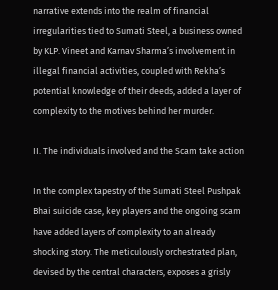narrative extends into the realm of financial irregularities tied to Sumati Steel, a business owned by KLP. Vineet and Karnav Sharma’s involvement in illegal financial activities, coupled with Rekha’s potential knowledge of their deeds, added a layer of complexity to the motives behind her murder.

II. The individuals involved and the Scam take action

In the complex tapestry of the Sumati Steel Pushpak Bhai suicide case, key players and the ongoing scam have added layers of complexity to an already shocking story. The meticulously orchestrated plan, devised by the central characters, exposes a grisly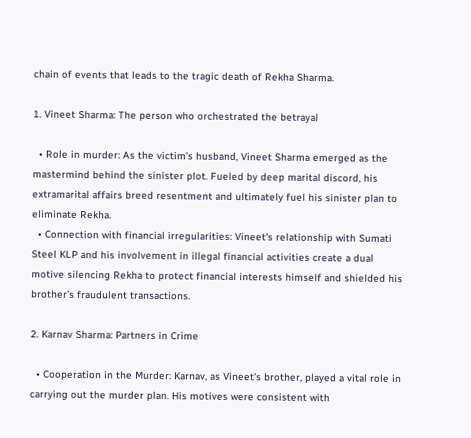chain of events that leads to the tragic death of Rekha Sharma.

1. Vineet Sharma: The person who orchestrated the betrayal

  • Role in murder: As the victim’s husband, Vineet Sharma emerged as the mastermind behind the sinister plot. Fueled by deep marital discord, his extramarital affairs breed resentment and ultimately fuel his sinister plan to eliminate Rekha.
  • Connection with financial irregularities: Vineet’s relationship with Sumati Steel KLP and his involvement in illegal financial activities create a dual motive silencing Rekha to protect financial interests himself and shielded his brother’s fraudulent transactions.

2. Karnav Sharma: Partners in Crime

  • Cooperation in the Murder: Karnav, as Vineet’s brother, played a vital role in carrying out the murder plan. His motives were consistent with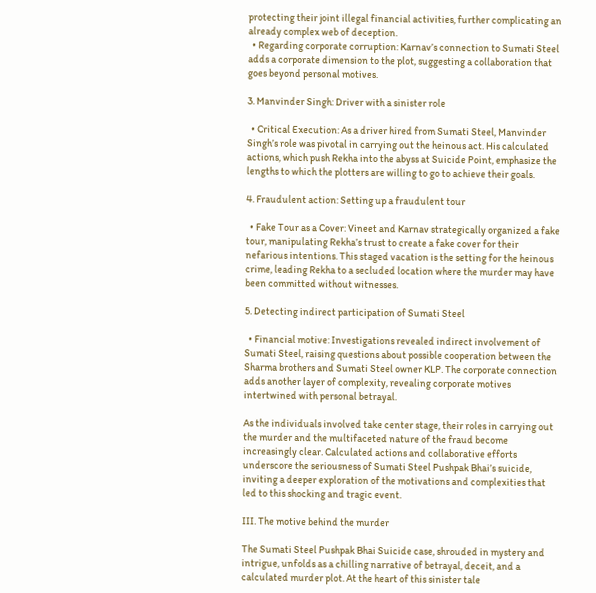protecting their joint illegal financial activities, further complicating an already complex web of deception.
  • Regarding corporate corruption: Karnav’s connection to Sumati Steel adds a corporate dimension to the plot, suggesting a collaboration that goes beyond personal motives.

3. Manvinder Singh: Driver with a sinister role

  • Critical Execution: As a driver hired from Sumati Steel, Manvinder Singh’s role was pivotal in carrying out the heinous act. His calculated actions, which push Rekha into the abyss at Suicide Point, emphasize the lengths to which the plotters are willing to go to achieve their goals.

4. Fraudulent action: Setting up a fraudulent tour

  • Fake Tour as a Cover: Vineet and Karnav strategically organized a fake tour, manipulating Rekha’s trust to create a fake cover for their nefarious intentions. This staged vacation is the setting for the heinous crime, leading Rekha to a secluded location where the murder may have been committed without witnesses.

5. Detecting indirect participation of Sumati Steel

  • Financial motive: Investigations revealed indirect involvement of Sumati Steel, raising questions about possible cooperation between the Sharma brothers and Sumati Steel owner KLP. The corporate connection adds another layer of complexity, revealing corporate motives intertwined with personal betrayal.

As the individuals involved take center stage, their roles in carrying out the murder and the multifaceted nature of the fraud become increasingly clear. Calculated actions and collaborative efforts underscore the seriousness of Sumati Steel Pushpak Bhai’s suicide, inviting a deeper exploration of the motivations and complexities that led to this shocking and tragic event.

III. The motive behind the murder

The Sumati Steel Pushpak Bhai Suicide case, shrouded in mystery and intrigue, unfolds as a chilling narrative of betrayal, deceit, and a calculated murder plot. At the heart of this sinister tale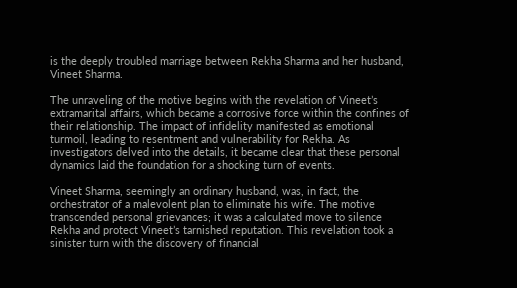is the deeply troubled marriage between Rekha Sharma and her husband, Vineet Sharma.

The unraveling of the motive begins with the revelation of Vineet’s extramarital affairs, which became a corrosive force within the confines of their relationship. The impact of infidelity manifested as emotional turmoil, leading to resentment and vulnerability for Rekha. As investigators delved into the details, it became clear that these personal dynamics laid the foundation for a shocking turn of events.

Vineet Sharma, seemingly an ordinary husband, was, in fact, the orchestrator of a malevolent plan to eliminate his wife. The motive transcended personal grievances; it was a calculated move to silence Rekha and protect Vineet’s tarnished reputation. This revelation took a sinister turn with the discovery of financial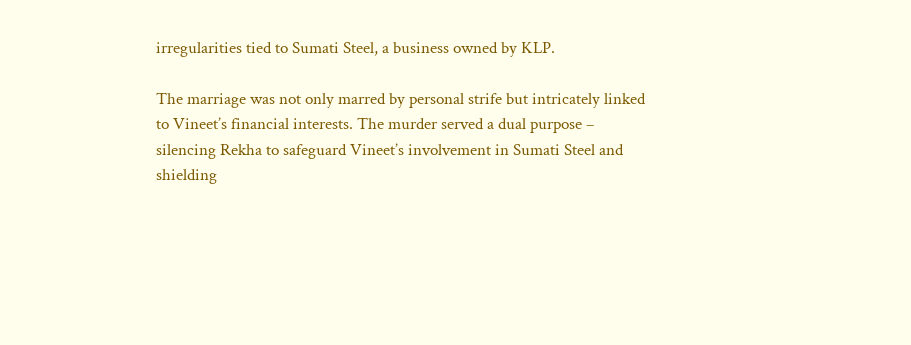irregularities tied to Sumati Steel, a business owned by KLP.

The marriage was not only marred by personal strife but intricately linked to Vineet’s financial interests. The murder served a dual purpose – silencing Rekha to safeguard Vineet’s involvement in Sumati Steel and shielding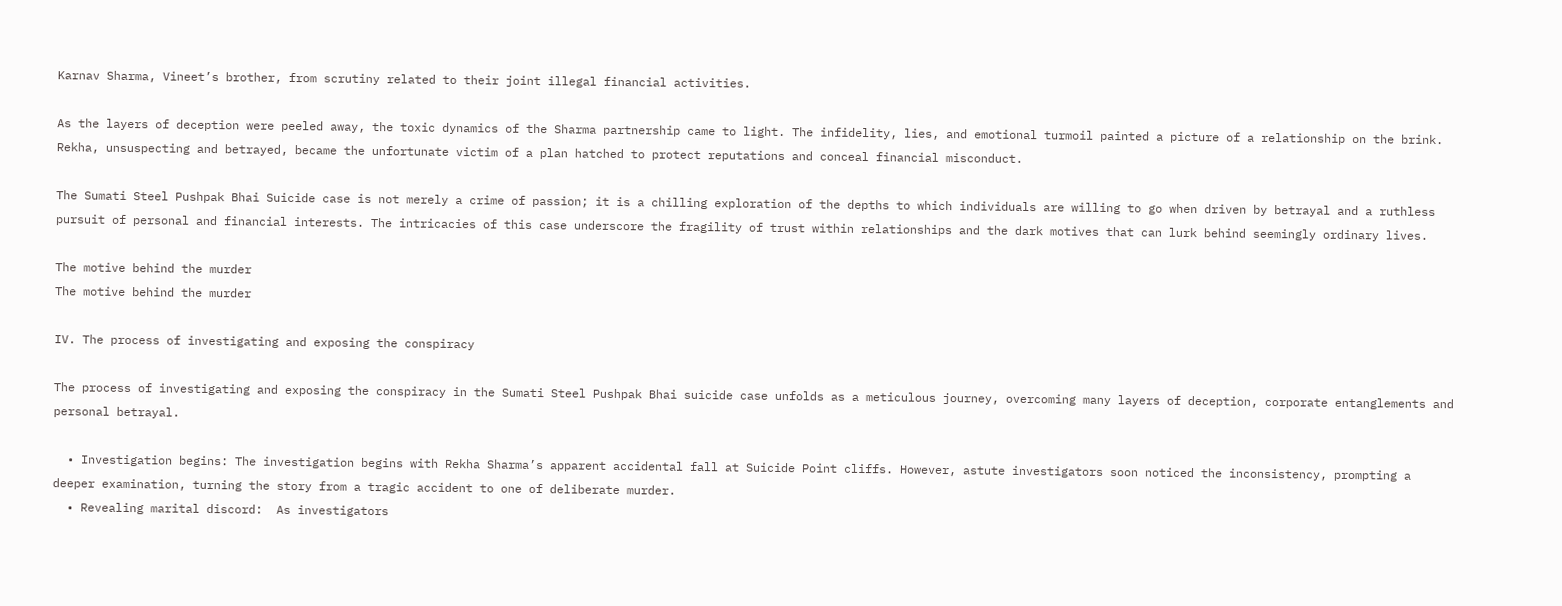Karnav Sharma, Vineet’s brother, from scrutiny related to their joint illegal financial activities.

As the layers of deception were peeled away, the toxic dynamics of the Sharma partnership came to light. The infidelity, lies, and emotional turmoil painted a picture of a relationship on the brink. Rekha, unsuspecting and betrayed, became the unfortunate victim of a plan hatched to protect reputations and conceal financial misconduct.

The Sumati Steel Pushpak Bhai Suicide case is not merely a crime of passion; it is a chilling exploration of the depths to which individuals are willing to go when driven by betrayal and a ruthless pursuit of personal and financial interests. The intricacies of this case underscore the fragility of trust within relationships and the dark motives that can lurk behind seemingly ordinary lives.

The motive behind the murder
The motive behind the murder

IV. The process of investigating and exposing the conspiracy

The process of investigating and exposing the conspiracy in the Sumati Steel Pushpak Bhai suicide case unfolds as a meticulous journey, overcoming many layers of deception, corporate entanglements and personal betrayal.

  • Investigation begins: The investigation begins with Rekha Sharma’s apparent accidental fall at Suicide Point cliffs. However, astute investigators soon noticed the inconsistency, prompting a deeper examination, turning the story from a tragic accident to one of deliberate murder.
  • Revealing marital discord:  As investigators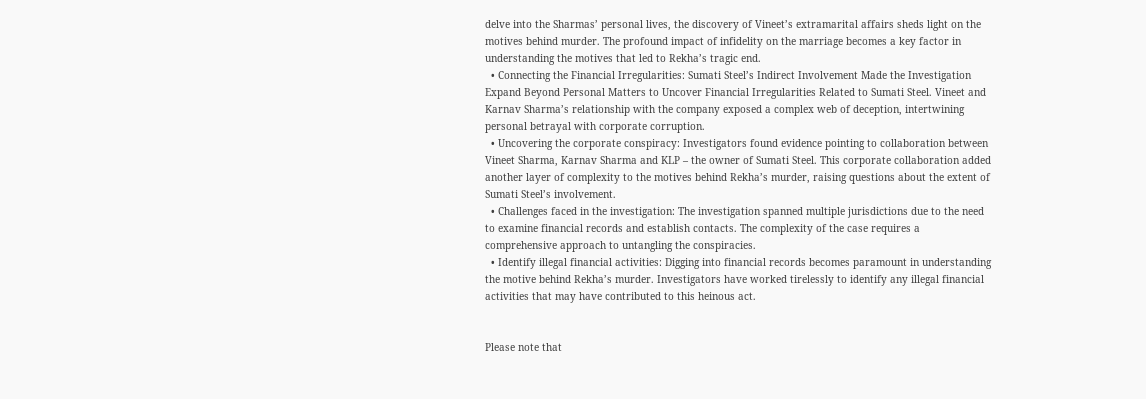delve into the Sharmas’ personal lives, the discovery of Vineet’s extramarital affairs sheds light on the motives behind murder. The profound impact of infidelity on the marriage becomes a key factor in understanding the motives that led to Rekha’s tragic end.
  • Connecting the Financial Irregularities: Sumati Steel’s Indirect Involvement Made the Investigation Expand Beyond Personal Matters to Uncover Financial Irregularities Related to Sumati Steel. Vineet and Karnav Sharma’s relationship with the company exposed a complex web of deception, intertwining personal betrayal with corporate corruption.
  • Uncovering the corporate conspiracy: Investigators found evidence pointing to collaboration between Vineet Sharma, Karnav Sharma and KLP – the owner of Sumati Steel. This corporate collaboration added another layer of complexity to the motives behind Rekha’s murder, raising questions about the extent of Sumati Steel’s involvement.
  • Challenges faced in the investigation: The investigation spanned multiple jurisdictions due to the need to examine financial records and establish contacts. The complexity of the case requires a comprehensive approach to untangling the conspiracies.
  • Identify illegal financial activities: Digging into financial records becomes paramount in understanding the motive behind Rekha’s murder. Investigators have worked tirelessly to identify any illegal financial activities that may have contributed to this heinous act.


Please note that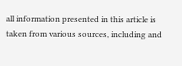all information presented in this article is taken from various sources, including and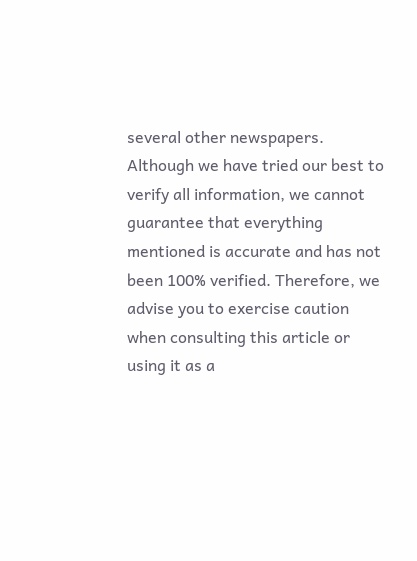several other newspapers. Although we have tried our best to verify all information, we cannot guarantee that everything mentioned is accurate and has not been 100% verified. Therefore, we advise you to exercise caution when consulting this article or using it as a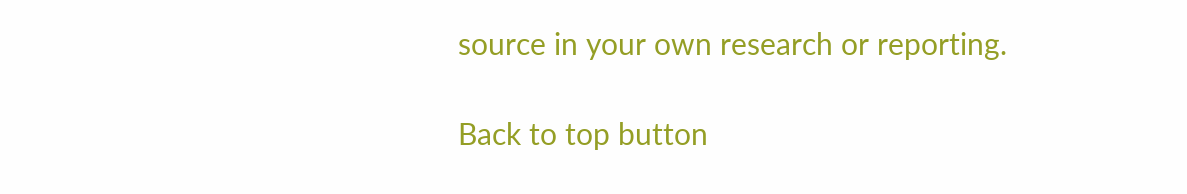source in your own research or reporting.

Back to top button